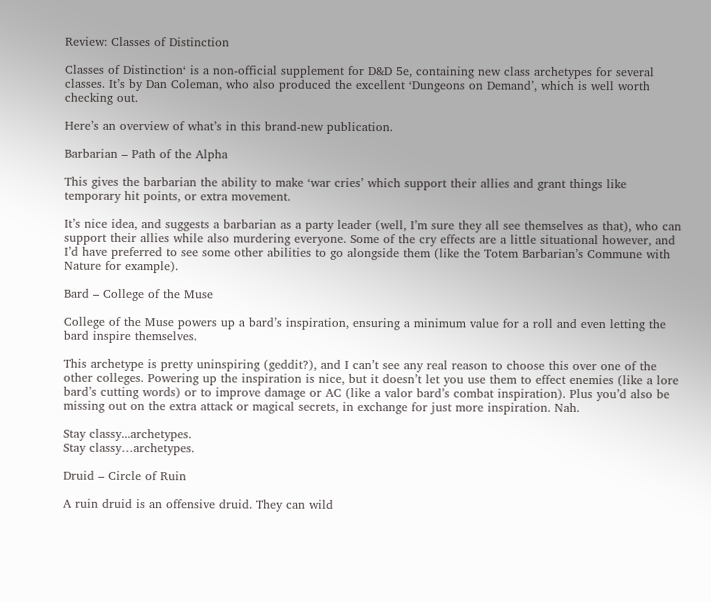Review: Classes of Distinction

Classes of Distinction‘ is a non-official supplement for D&D 5e, containing new class archetypes for several classes. It’s by Dan Coleman, who also produced the excellent ‘Dungeons on Demand’, which is well worth checking out.

Here’s an overview of what’s in this brand-new publication.

Barbarian – Path of the Alpha

This gives the barbarian the ability to make ‘war cries’ which support their allies and grant things like temporary hit points, or extra movement.

It’s nice idea, and suggests a barbarian as a party leader (well, I’m sure they all see themselves as that), who can support their allies while also murdering everyone. Some of the cry effects are a little situational however, and I’d have preferred to see some other abilities to go alongside them (like the Totem Barbarian’s Commune with Nature for example).

Bard – College of the Muse

College of the Muse powers up a bard’s inspiration, ensuring a minimum value for a roll and even letting the bard inspire themselves.

This archetype is pretty uninspiring (geddit?), and I can’t see any real reason to choose this over one of the other colleges. Powering up the inspiration is nice, but it doesn’t let you use them to effect enemies (like a lore bard’s cutting words) or to improve damage or AC (like a valor bard’s combat inspiration). Plus you’d also be missing out on the extra attack or magical secrets, in exchange for just more inspiration. Nah.

Stay classy...archetypes.
Stay classy…archetypes.

Druid – Circle of Ruin

A ruin druid is an offensive druid. They can wild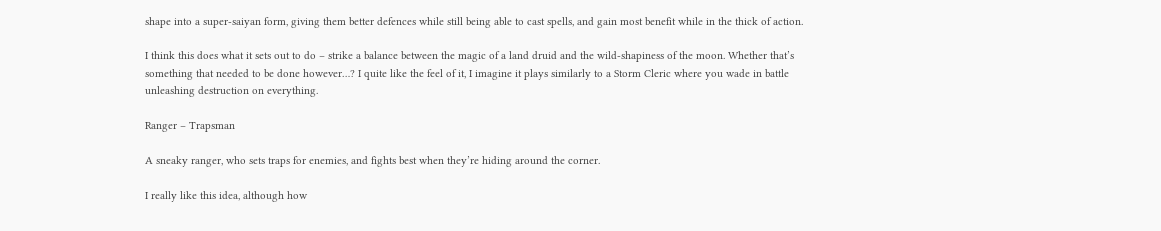shape into a super-saiyan form, giving them better defences while still being able to cast spells, and gain most benefit while in the thick of action.

I think this does what it sets out to do – strike a balance between the magic of a land druid and the wild-shapiness of the moon. Whether that’s something that needed to be done however…? I quite like the feel of it, I imagine it plays similarly to a Storm Cleric where you wade in battle unleashing destruction on everything.

Ranger – Trapsman

A sneaky ranger, who sets traps for enemies, and fights best when they’re hiding around the corner.

I really like this idea, although how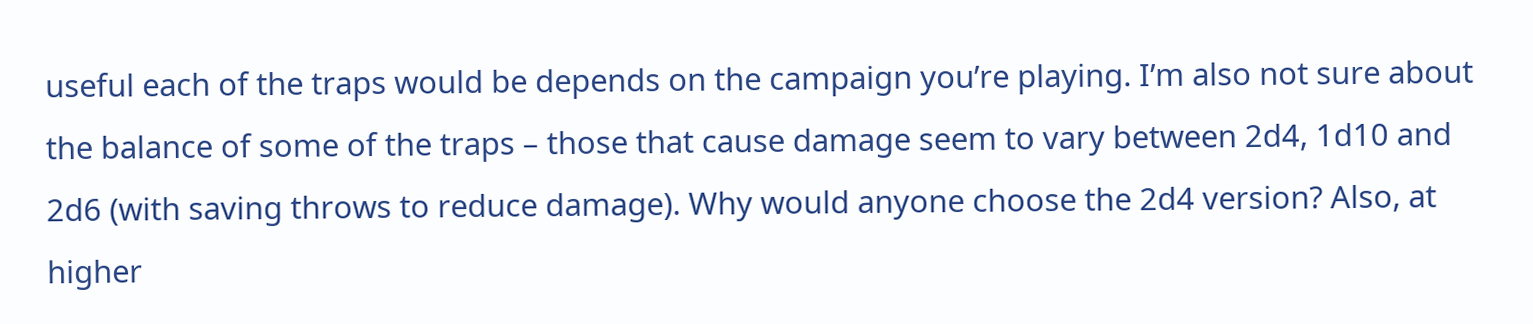useful each of the traps would be depends on the campaign you’re playing. I’m also not sure about the balance of some of the traps – those that cause damage seem to vary between 2d4, 1d10 and 2d6 (with saving throws to reduce damage). Why would anyone choose the 2d4 version? Also, at higher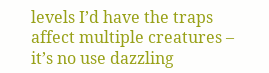levels I’d have the traps affect multiple creatures – it’s no use dazzling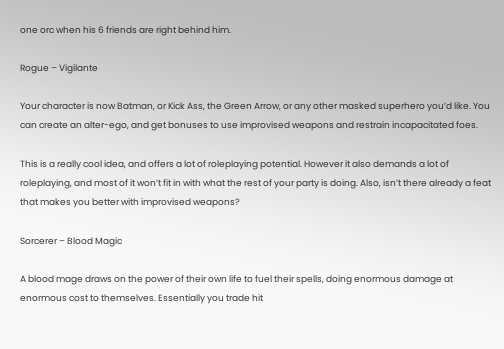one orc when his 6 friends are right behind him.

Rogue – Vigilante

Your character is now Batman, or Kick Ass, the Green Arrow, or any other masked superhero you’d like. You can create an alter-ego, and get bonuses to use improvised weapons and restrain incapacitated foes.

This is a really cool idea, and offers a lot of roleplaying potential. However it also demands a lot of roleplaying, and most of it won’t fit in with what the rest of your party is doing. Also, isn’t there already a feat that makes you better with improvised weapons?

Sorcerer – Blood Magic

A blood mage draws on the power of their own life to fuel their spells, doing enormous damage at enormous cost to themselves. Essentially you trade hit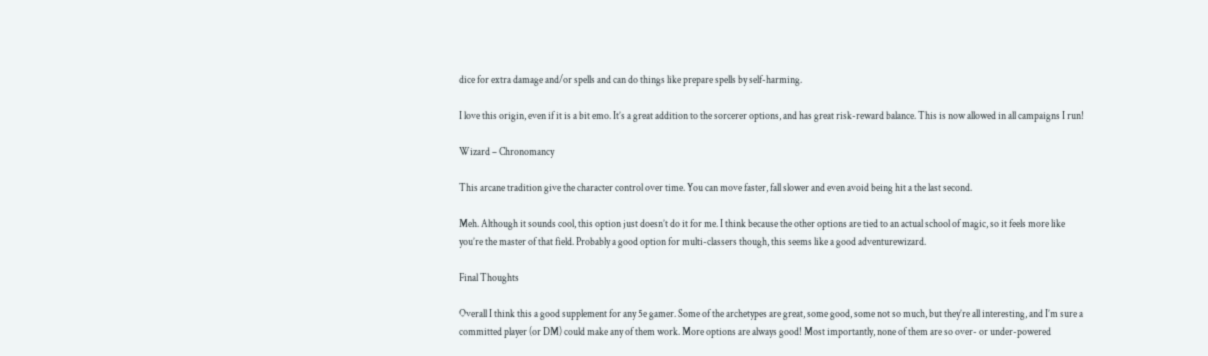dice for extra damage and/or spells and can do things like prepare spells by self-harming.

I love this origin, even if it is a bit emo. It’s a great addition to the sorcerer options, and has great risk-reward balance. This is now allowed in all campaigns I run!

Wizard – Chronomancy

This arcane tradition give the character control over time. You can move faster, fall slower and even avoid being hit a the last second.

Meh. Although it sounds cool, this option just doesn’t do it for me. I think because the other options are tied to an actual school of magic, so it feels more like you’re the master of that field. Probably a good option for multi-classers though, this seems like a good adventurewizard.

Final Thoughts

Overall I think this a good supplement for any 5e gamer. Some of the archetypes are great, some good, some not so much, but they’re all interesting, and I’m sure a committed player (or DM) could make any of them work. More options are always good! Most importantly, none of them are so over- or under-powered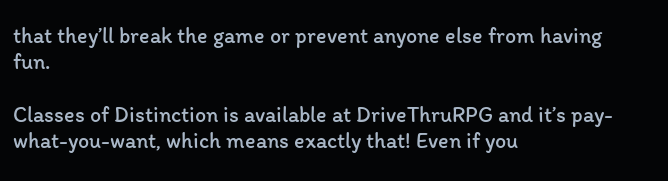that they’ll break the game or prevent anyone else from having fun.

Classes of Distinction is available at DriveThruRPG and it’s pay-what-you-want, which means exactly that! Even if you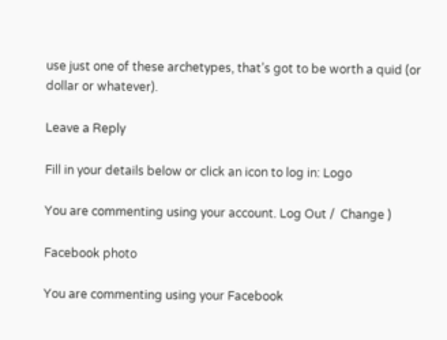use just one of these archetypes, that’s got to be worth a quid (or dollar or whatever).

Leave a Reply

Fill in your details below or click an icon to log in: Logo

You are commenting using your account. Log Out /  Change )

Facebook photo

You are commenting using your Facebook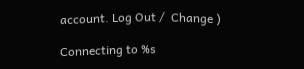account. Log Out /  Change )

Connecting to %s